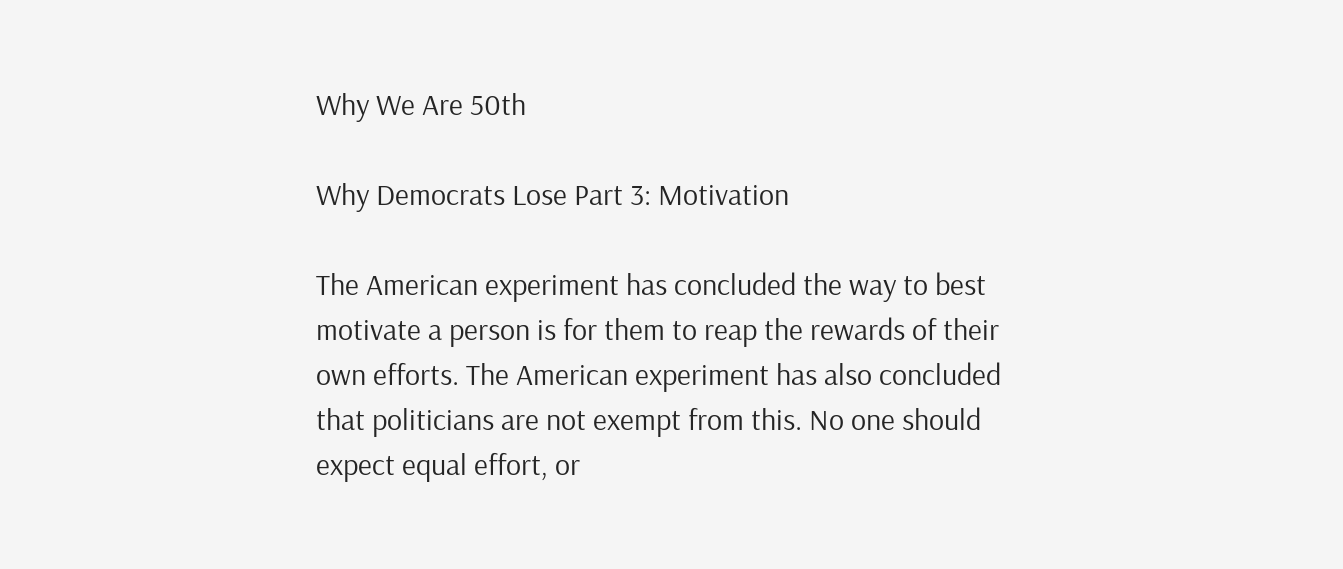Why We Are 50th

Why Democrats Lose Part 3: Motivation

The American experiment has concluded the way to best motivate a person is for them to reap the rewards of their own efforts. The American experiment has also concluded that politicians are not exempt from this. No one should expect equal effort, or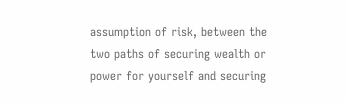assumption of risk, between the two paths of securing wealth or power for yourself and securing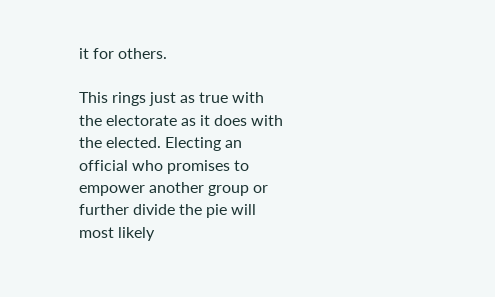it for others.

This rings just as true with the electorate as it does with the elected. Electing an official who promises to empower another group or further divide the pie will most likely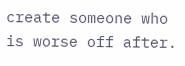create someone who is worse off after.